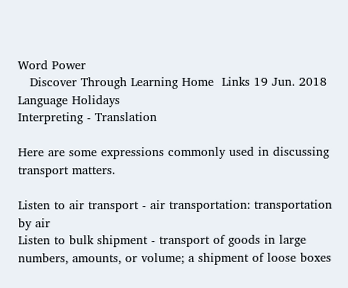Word Power
   Discover Through Learning Home  Links 19 Jun. 2018
Language Holidays
Interpreting - Translation

Here are some expressions commonly used in discussing transport matters.

Listen to air transport - air transportation: transportation by air
Listen to bulk shipment - transport of goods in large numbers, amounts, or volume; a shipment of loose boxes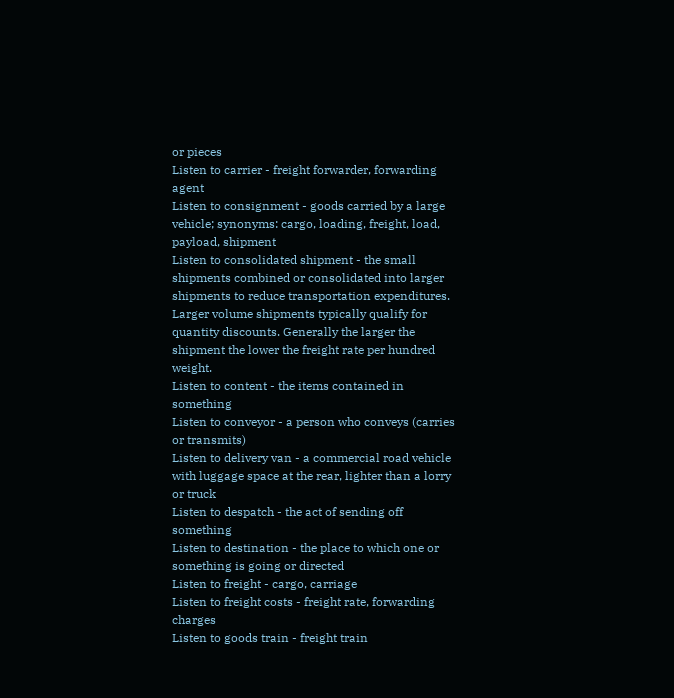or pieces
Listen to carrier - freight forwarder, forwarding agent
Listen to consignment - goods carried by a large vehicle; synonyms: cargo, loading, freight, load, payload, shipment
Listen to consolidated shipment - the small shipments combined or consolidated into larger shipments to reduce transportation expenditures. Larger volume shipments typically qualify for quantity discounts. Generally the larger the shipment the lower the freight rate per hundred weight.
Listen to content - the items contained in something
Listen to conveyor - a person who conveys (carries or transmits)
Listen to delivery van - a commercial road vehicle with luggage space at the rear, lighter than a lorry or truck
Listen to despatch - the act of sending off something
Listen to destination - the place to which one or something is going or directed
Listen to freight - cargo, carriage
Listen to freight costs - freight rate, forwarding charges
Listen to goods train - freight train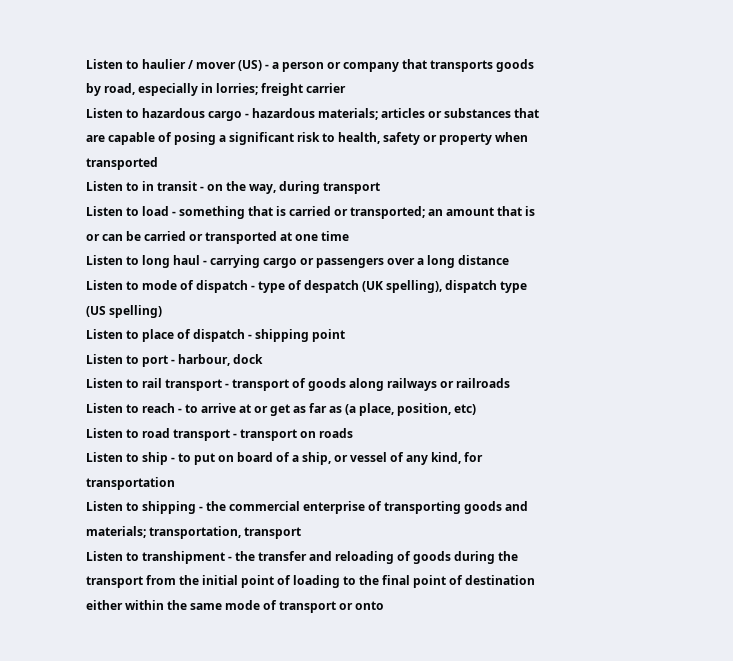Listen to haulier / mover (US) - a person or company that transports goods by road, especially in lorries; freight carrier
Listen to hazardous cargo - hazardous materials; articles or substances that are capable of posing a significant risk to health, safety or property when transported
Listen to in transit - on the way, during transport
Listen to load - something that is carried or transported; an amount that is or can be carried or transported at one time
Listen to long haul - carrying cargo or passengers over a long distance
Listen to mode of dispatch - type of despatch (UK spelling), dispatch type (US spelling)
Listen to place of dispatch - shipping point
Listen to port - harbour, dock
Listen to rail transport - transport of goods along railways or railroads
Listen to reach - to arrive at or get as far as (a place, position, etc)
Listen to road transport - transport on roads
Listen to ship - to put on board of a ship, or vessel of any kind, for transportation
Listen to shipping - the commercial enterprise of transporting goods and materials; transportation, transport
Listen to transhipment - the transfer and reloading of goods during the transport from the initial point of loading to the final point of destination either within the same mode of transport or onto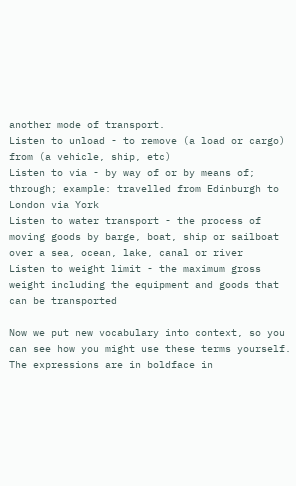another mode of transport.
Listen to unload - to remove (a load or cargo) from (a vehicle, ship, etc)
Listen to via - by way of or by means of; through; example: travelled from Edinburgh to London via York
Listen to water transport - the process of moving goods by barge, boat, ship or sailboat over a sea, ocean, lake, canal or river
Listen to weight limit - the maximum gross weight including the equipment and goods that can be transported

Now we put new vocabulary into context, so you can see how you might use these terms yourself. The expressions are in boldface in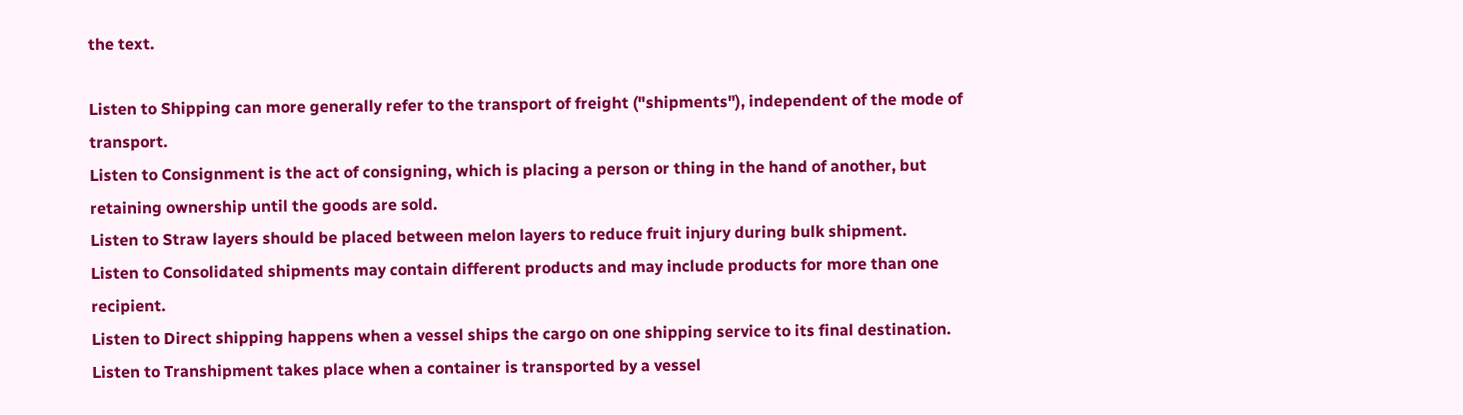the text.

Listen to Shipping can more generally refer to the transport of freight ("shipments"), independent of the mode of transport.
Listen to Consignment is the act of consigning, which is placing a person or thing in the hand of another, but retaining ownership until the goods are sold.
Listen to Straw layers should be placed between melon layers to reduce fruit injury during bulk shipment.
Listen to Consolidated shipments may contain different products and may include products for more than one recipient.
Listen to Direct shipping happens when a vessel ships the cargo on one shipping service to its final destination.
Listen to Transhipment takes place when a container is transported by a vessel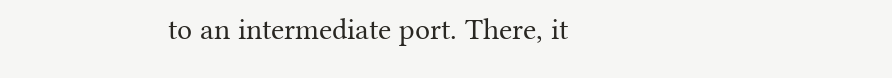to an intermediate port. There, it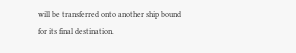will be transferred onto another ship bound for its final destination.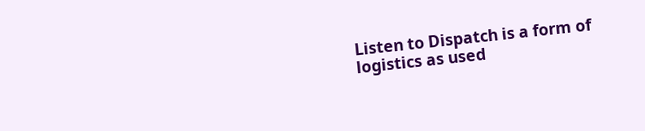Listen to Dispatch is a form of logistics as used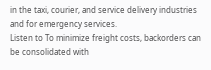in the taxi, courier, and service delivery industries and for emergency services.
Listen to To minimize freight costs, backorders can be consolidated with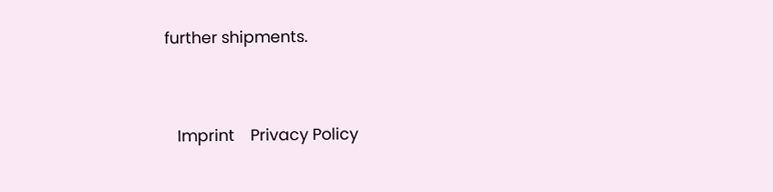further shipments.


   Imprint    Privacy Policy